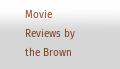Movie Reviews by the Brown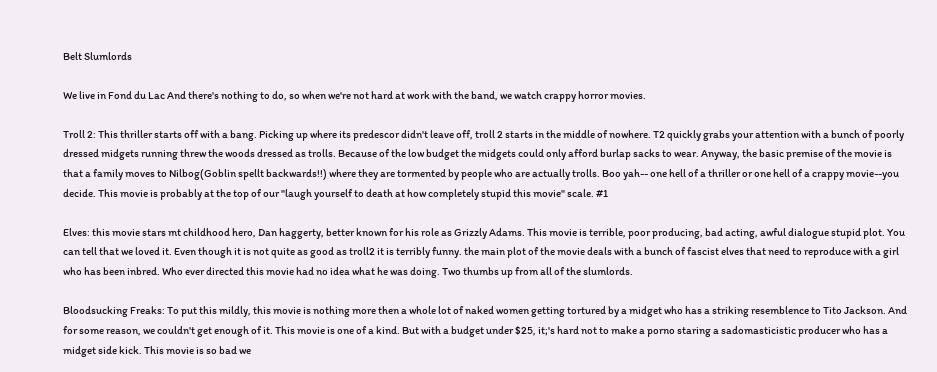Belt Slumlords

We live in Fond du Lac And there's nothing to do, so when we're not hard at work with the band, we watch crappy horror movies.

Troll 2: This thriller starts off with a bang. Picking up where its predescor didn't leave off, troll 2 starts in the middle of nowhere. T2 quickly grabs your attention with a bunch of poorly dressed midgets running threw the woods dressed as trolls. Because of the low budget the midgets could only afford burlap sacks to wear. Anyway, the basic premise of the movie is that a family moves to Nilbog(Goblin spellt backwards!!) where they are tormented by people who are actually trolls. Boo yah-- one hell of a thriller or one hell of a crappy movie--you decide. This movie is probably at the top of our "laugh yourself to death at how completely stupid this movie" scale. #1

Elves: this movie stars mt childhood hero, Dan haggerty, better known for his role as Grizzly Adams. This movie is terrible, poor producing, bad acting, awful dialogue stupid plot. You can tell that we loved it. Even though it is not quite as good as troll2 it is terribly funny. the main plot of the movie deals with a bunch of fascist elves that need to reproduce with a girl who has been inbred. Who ever directed this movie had no idea what he was doing. Two thumbs up from all of the slumlords.

Bloodsucking Freaks: To put this mildly, this movie is nothing more then a whole lot of naked women getting tortured by a midget who has a striking resemblence to Tito Jackson. And for some reason, we couldn't get enough of it. This movie is one of a kind. But with a budget under $25, it;'s hard not to make a porno staring a sadomasticistic producer who has a midget side kick. This movie is so bad we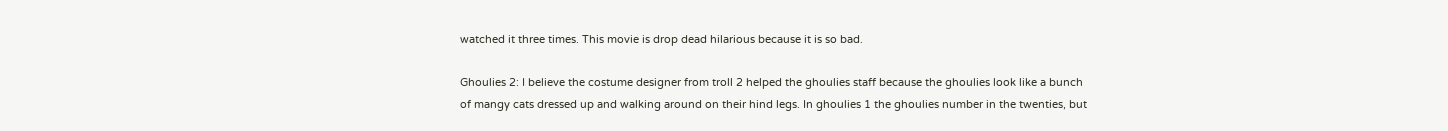watched it three times. This movie is drop dead hilarious because it is so bad.

Ghoulies 2: I believe the costume designer from troll 2 helped the ghoulies staff because the ghoulies look like a bunch of mangy cats dressed up and walking around on their hind legs. In ghoulies 1 the ghoulies number in the twenties, but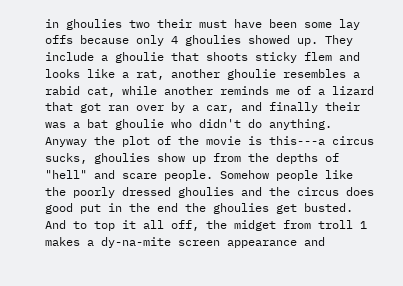in ghoulies two their must have been some lay offs because only 4 ghoulies showed up. They include a ghoulie that shoots sticky flem and looks like a rat, another ghoulie resembles a rabid cat, while another reminds me of a lizard that got ran over by a car, and finally their was a bat ghoulie who didn't do anything. Anyway the plot of the movie is this---a circus sucks, ghoulies show up from the depths of "hell" and scare people. Somehow people like the poorly dressed ghoulies and the circus does good put in the end the ghoulies get busted. And to top it all off, the midget from troll 1 makes a dy-na-mite screen appearance and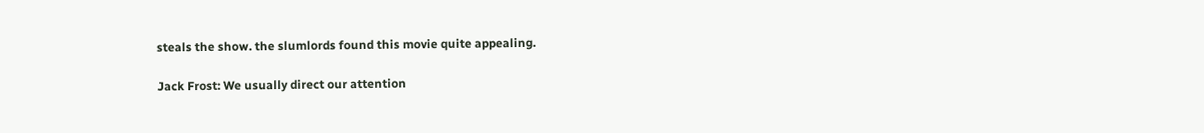steals the show. the slumlords found this movie quite appealing.

Jack Frost: We usually direct our attention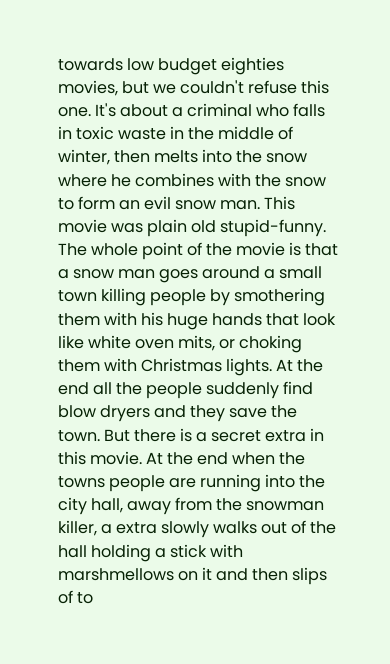towards low budget eighties movies, but we couldn't refuse this one. It's about a criminal who falls in toxic waste in the middle of winter, then melts into the snow where he combines with the snow to form an evil snow man. This movie was plain old stupid-funny. The whole point of the movie is that a snow man goes around a small town killing people by smothering them with his huge hands that look like white oven mits, or choking them with Christmas lights. At the end all the people suddenly find blow dryers and they save the town. But there is a secret extra in this movie. At the end when the towns people are running into the city hall, away from the snowman killer, a extra slowly walks out of the hall holding a stick with marshmellows on it and then slips of to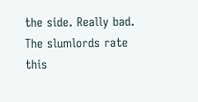the side. Really bad. The slumlords rate this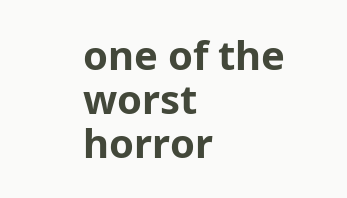one of the worst horror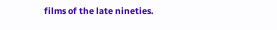films of the late nineties.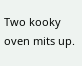Two kooky oven mits up.